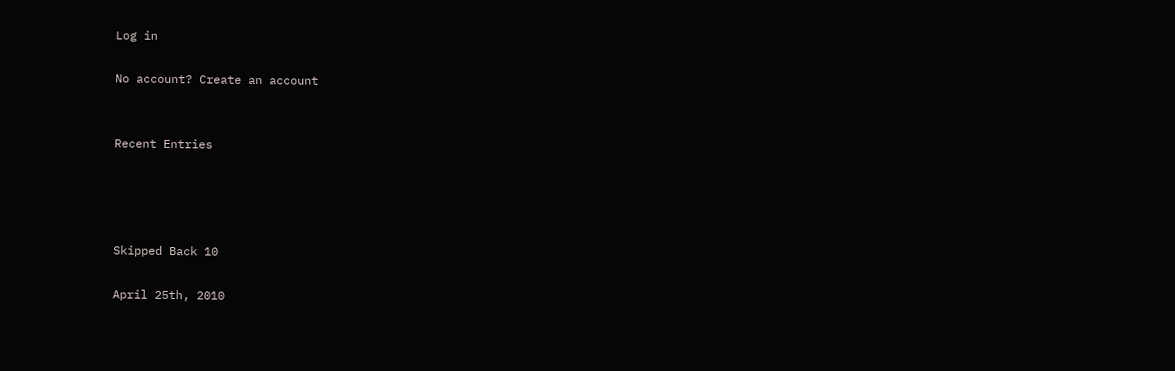Log in

No account? Create an account


Recent Entries




Skipped Back 10

April 25th, 2010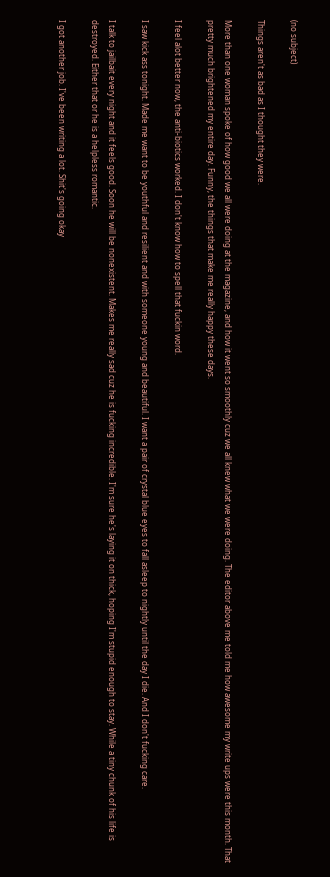(no subject)

Things aren't as bad as I thought they were.

More than one woman spoke of how good we all were doing at the magazine, and how it went so smoothly cuz we all knew what we were doing. The editor above me told me how awesome my write ups were this month. That pretty much brightened my entire day. Funny, the things that make me really happy these days.

I feel alot better now, the anti-biotics worked. I don't know how to spell that fuckin word.

I saw kick ass tonight. Made me want to be youthful and resilient and with someone young and beautiful. I want a pair of crystal blue eyes to fall asleep to nightly until the day I die. And I don't fucking care.

I talk to jailbait every night and it feels good. Soon he will be nonexistent. Makes me really sad cuz he is fucking incredible. I'm sure he's laying it on thick, hoping I'm stupid enough to stay. While a tiny chunk of his life is destroyed. Either that or he is a helpless romantic.

I got another job. I've been writing a lot. Shit's going okay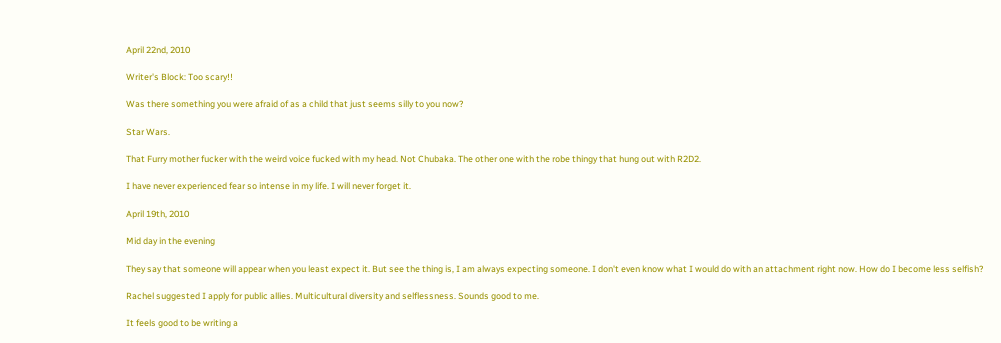April 22nd, 2010

Writer's Block: Too scary!!

Was there something you were afraid of as a child that just seems silly to you now?

Star Wars.

That Furry mother fucker with the weird voice fucked with my head. Not Chubaka. The other one with the robe thingy that hung out with R2D2.

I have never experienced fear so intense in my life. I will never forget it.

April 19th, 2010

Mid day in the evening

They say that someone will appear when you least expect it. But see the thing is, I am always expecting someone. I don't even know what I would do with an attachment right now. How do I become less selfish?

Rachel suggested I apply for public allies. Multicultural diversity and selflessness. Sounds good to me.

It feels good to be writing a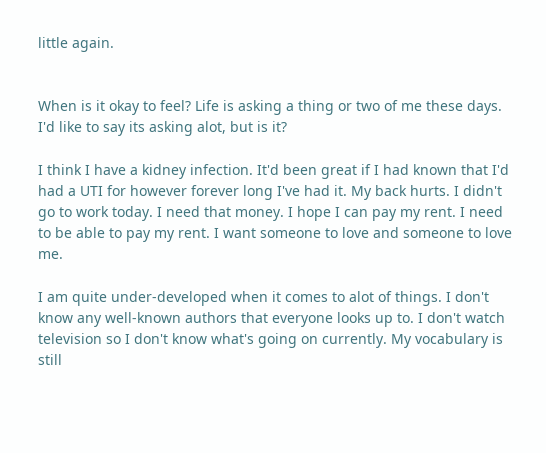little again.


When is it okay to feel? Life is asking a thing or two of me these days. I'd like to say its asking alot, but is it?

I think I have a kidney infection. It'd been great if I had known that I'd had a UTI for however forever long I've had it. My back hurts. I didn't go to work today. I need that money. I hope I can pay my rent. I need to be able to pay my rent. I want someone to love and someone to love me.

I am quite under-developed when it comes to alot of things. I don't know any well-known authors that everyone looks up to. I don't watch television so I don't know what's going on currently. My vocabulary is still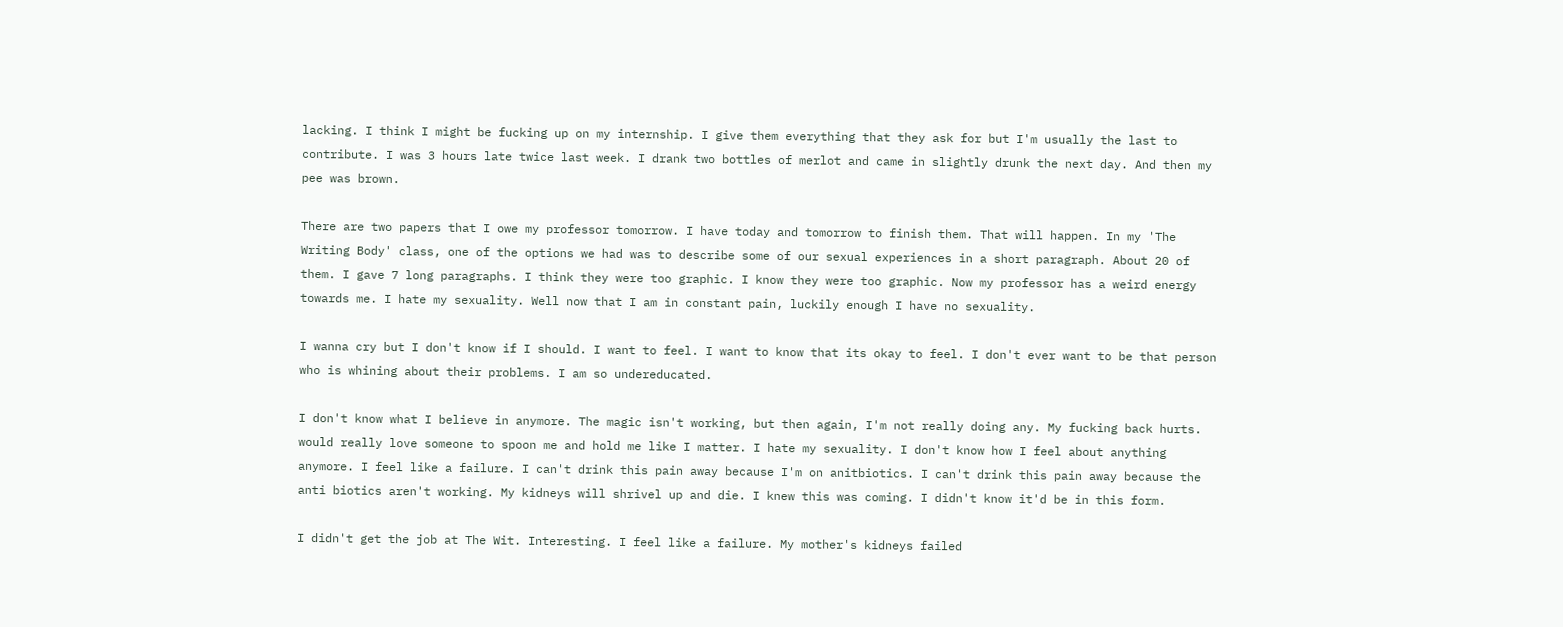lacking. I think I might be fucking up on my internship. I give them everything that they ask for but I'm usually the last to contribute. I was 3 hours late twice last week. I drank two bottles of merlot and came in slightly drunk the next day. And then my pee was brown.

There are two papers that I owe my professor tomorrow. I have today and tomorrow to finish them. That will happen. In my 'The Writing Body' class, one of the options we had was to describe some of our sexual experiences in a short paragraph. About 20 of them. I gave 7 long paragraphs. I think they were too graphic. I know they were too graphic. Now my professor has a weird energy towards me. I hate my sexuality. Well now that I am in constant pain, luckily enough I have no sexuality.

I wanna cry but I don't know if I should. I want to feel. I want to know that its okay to feel. I don't ever want to be that person who is whining about their problems. I am so undereducated.

I don't know what I believe in anymore. The magic isn't working, but then again, I'm not really doing any. My fucking back hurts. would really love someone to spoon me and hold me like I matter. I hate my sexuality. I don't know how I feel about anything anymore. I feel like a failure. I can't drink this pain away because I'm on anitbiotics. I can't drink this pain away because the anti biotics aren't working. My kidneys will shrivel up and die. I knew this was coming. I didn't know it'd be in this form.

I didn't get the job at The Wit. Interesting. I feel like a failure. My mother's kidneys failed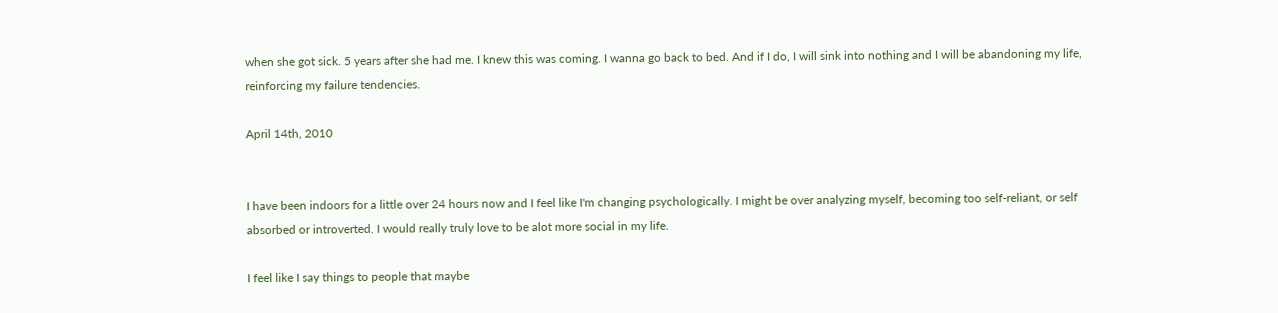when she got sick. 5 years after she had me. I knew this was coming. I wanna go back to bed. And if I do, I will sink into nothing and I will be abandoning my life, reinforcing my failure tendencies.

April 14th, 2010


I have been indoors for a little over 24 hours now and I feel like I'm changing psychologically. I might be over analyzing myself, becoming too self-reliant, or self absorbed or introverted. I would really truly love to be alot more social in my life.

I feel like I say things to people that maybe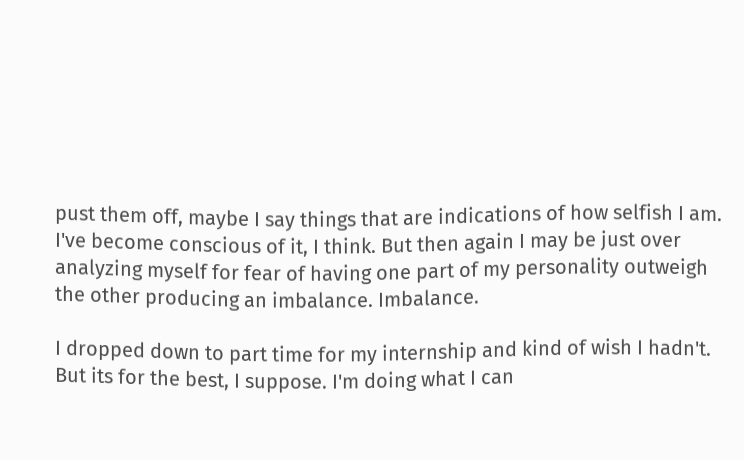pust them off, maybe I say things that are indications of how selfish I am. I've become conscious of it, I think. But then again I may be just over analyzing myself for fear of having one part of my personality outweigh the other producing an imbalance. Imbalance.

I dropped down to part time for my internship and kind of wish I hadn't. But its for the best, I suppose. I'm doing what I can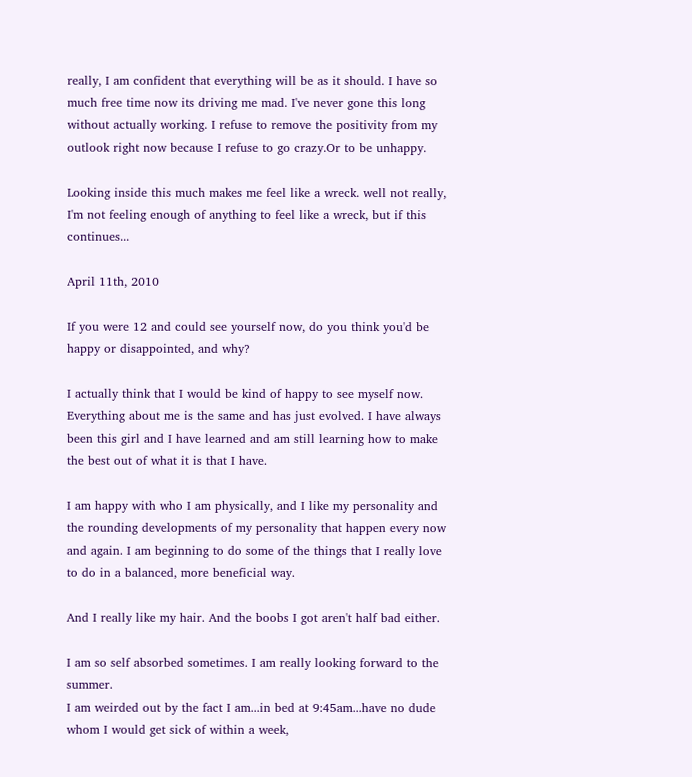really, I am confident that everything will be as it should. I have so much free time now its driving me mad. I've never gone this long without actually working. I refuse to remove the positivity from my outlook right now because I refuse to go crazy.Or to be unhappy.

Looking inside this much makes me feel like a wreck. well not really, I'm not feeling enough of anything to feel like a wreck, but if this continues...

April 11th, 2010

If you were 12 and could see yourself now, do you think you'd be happy or disappointed, and why?

I actually think that I would be kind of happy to see myself now. Everything about me is the same and has just evolved. I have always been this girl and I have learned and am still learning how to make the best out of what it is that I have.

I am happy with who I am physically, and I like my personality and the rounding developments of my personality that happen every now and again. I am beginning to do some of the things that I really love to do in a balanced, more beneficial way.

And I really like my hair. And the boobs I got aren't half bad either.

I am so self absorbed sometimes. I am really looking forward to the summer.
I am weirded out by the fact I am...in bed at 9:45am...have no dude whom I would get sick of within a week,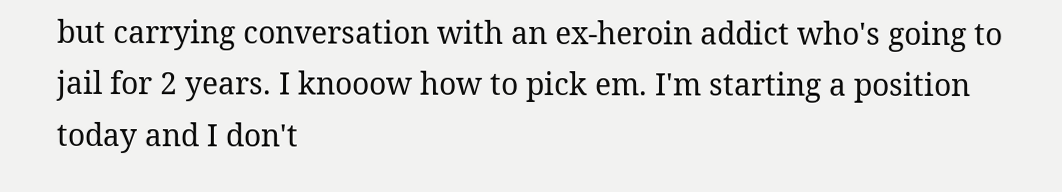but carrying conversation with an ex-heroin addict who's going to jail for 2 years. I knooow how to pick em. I'm starting a position today and I don't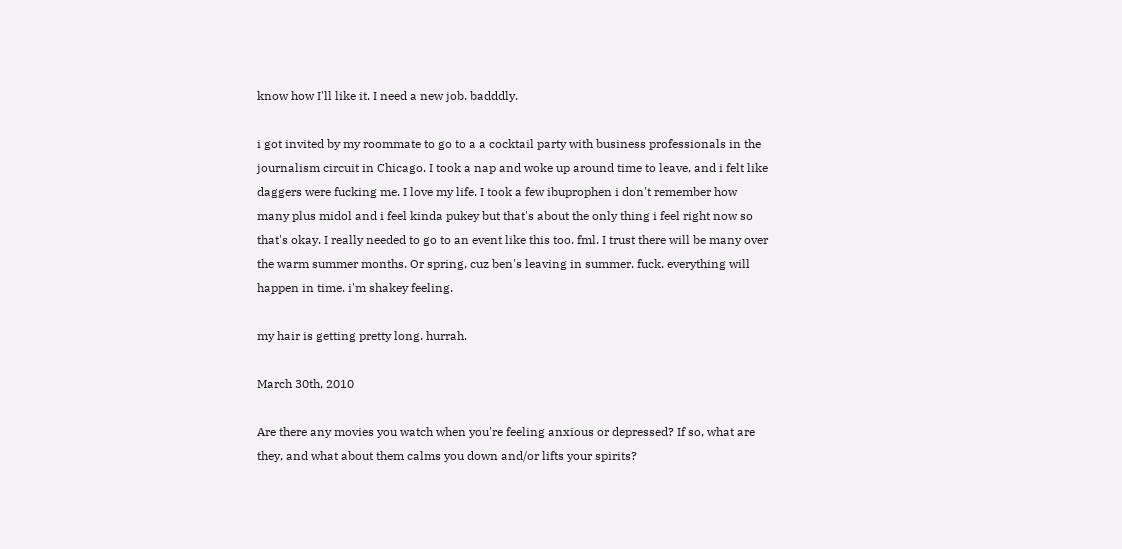know how I'll like it. I need a new job. badddly.

i got invited by my roommate to go to a a cocktail party with business professionals in the journalism circuit in Chicago. I took a nap and woke up around time to leave, and i felt like daggers were fucking me. I love my life. I took a few ibuprophen i don't remember how many plus midol and i feel kinda pukey but that's about the only thing i feel right now so that's okay. I really needed to go to an event like this too. fml. I trust there will be many over the warm summer months. Or spring, cuz ben's leaving in summer. fuck. everything will happen in time. i'm shakey feeling.

my hair is getting pretty long. hurrah.

March 30th, 2010

Are there any movies you watch when you're feeling anxious or depressed? If so, what are they, and what about them calms you down and/or lifts your spirits?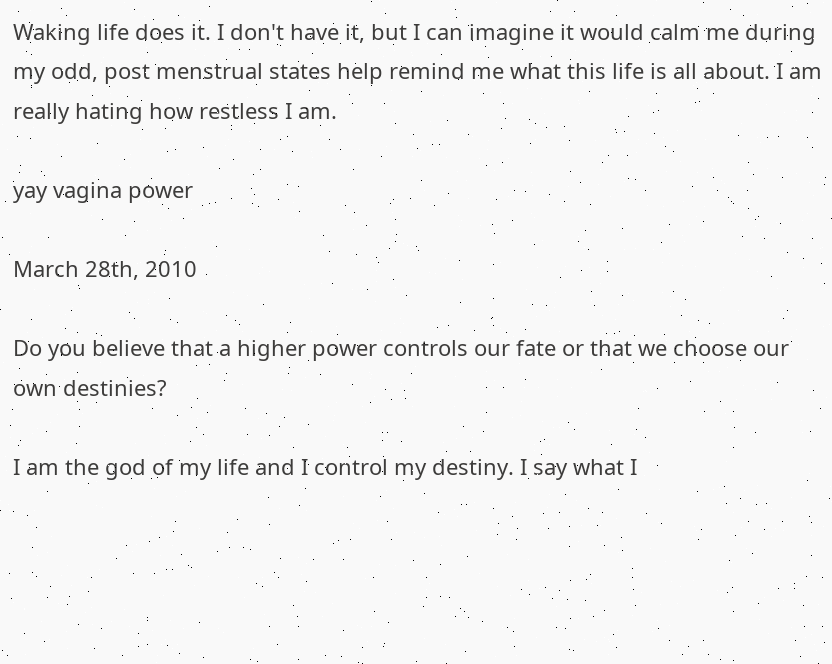Waking life does it. I don't have it, but I can imagine it would calm me during my odd, post menstrual states help remind me what this life is all about. I am really hating how restless I am.

yay vagina power

March 28th, 2010

Do you believe that a higher power controls our fate or that we choose our own destinies?

I am the god of my life and I control my destiny. I say what I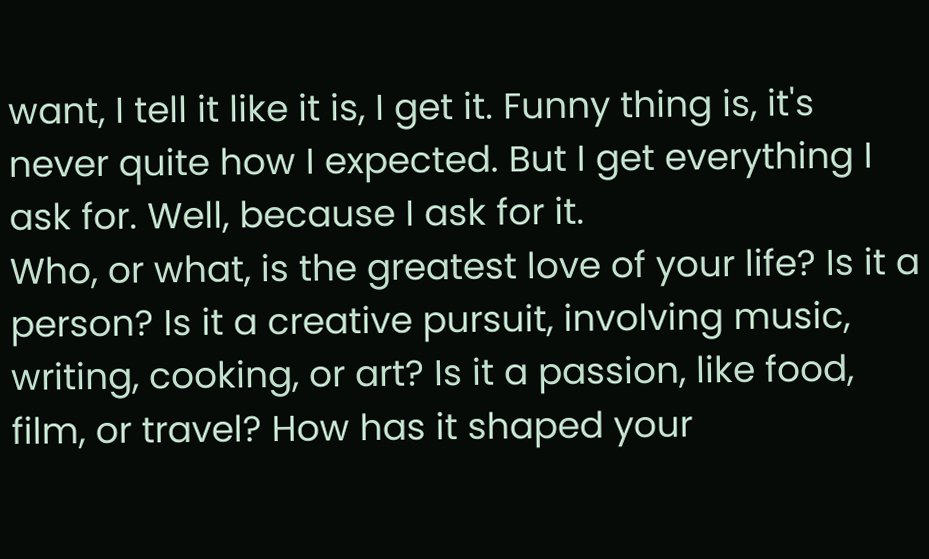want, I tell it like it is, I get it. Funny thing is, it's never quite how I expected. But I get everything I ask for. Well, because I ask for it.
Who, or what, is the greatest love of your life? Is it a person? Is it a creative pursuit, involving music, writing, cooking, or art? Is it a passion, like food, film, or travel? How has it shaped your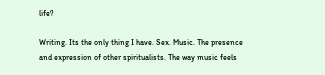life?

Writing. Its the only thing I have. Sex. Music. The presence and expression of other spiritualists. The way music feels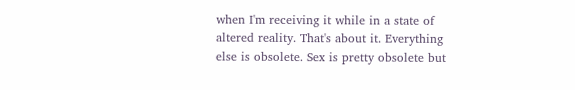when I'm receiving it while in a state of altered reality. That's about it. Everything else is obsolete. Sex is pretty obsolete but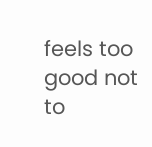feels too good not to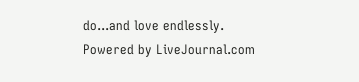do...and love endlessly.
Powered by LiveJournal.com